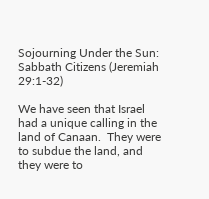Sojourning Under the Sun: Sabbath Citizens (Jeremiah 29:1-32)

We have seen that Israel had a unique calling in the land of Canaan.  They were to subdue the land, and they were to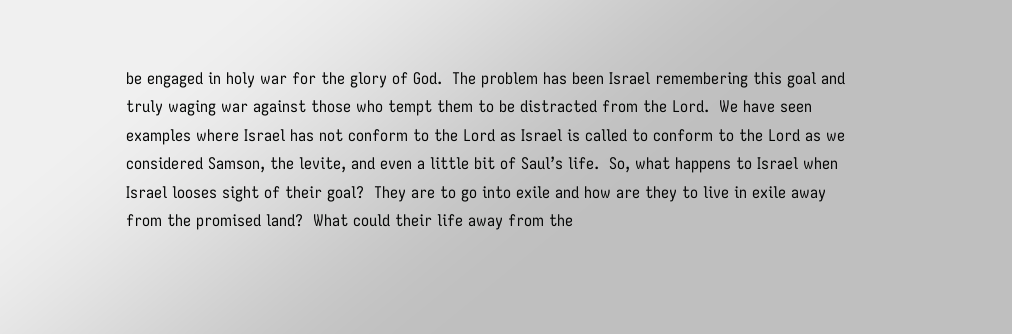be engaged in holy war for the glory of God.  The problem has been Israel remembering this goal and truly waging war against those who tempt them to be distracted from the Lord.  We have seen examples where Israel has not conform to the Lord as Israel is called to conform to the Lord as we considered Samson, the levite, and even a little bit of Saul’s life.  So, what happens to Israel when Israel looses sight of their goal?  They are to go into exile and how are they to live in exile away from the promised land?  What could their life away from the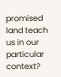promised land teach us in our particular context?